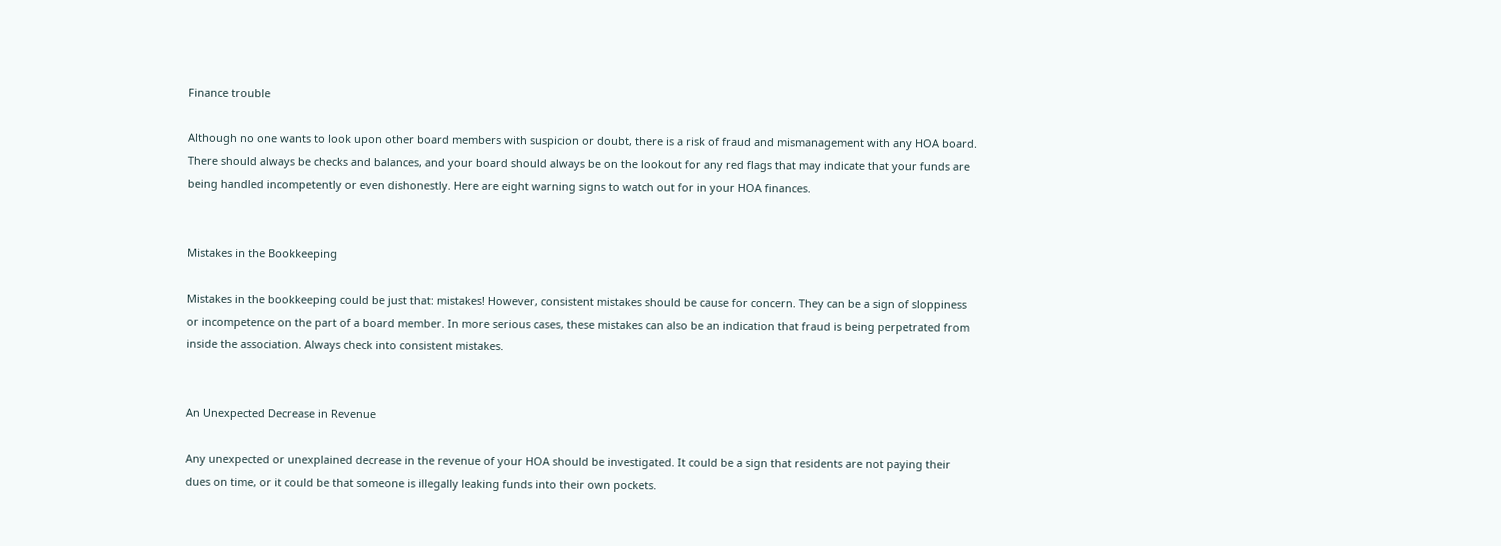Finance trouble

Although no one wants to look upon other board members with suspicion or doubt, there is a risk of fraud and mismanagement with any HOA board. There should always be checks and balances, and your board should always be on the lookout for any red flags that may indicate that your funds are being handled incompetently or even dishonestly. Here are eight warning signs to watch out for in your HOA finances.


Mistakes in the Bookkeeping

Mistakes in the bookkeeping could be just that: mistakes! However, consistent mistakes should be cause for concern. They can be a sign of sloppiness or incompetence on the part of a board member. In more serious cases, these mistakes can also be an indication that fraud is being perpetrated from inside the association. Always check into consistent mistakes.


An Unexpected Decrease in Revenue

Any unexpected or unexplained decrease in the revenue of your HOA should be investigated. It could be a sign that residents are not paying their dues on time, or it could be that someone is illegally leaking funds into their own pockets.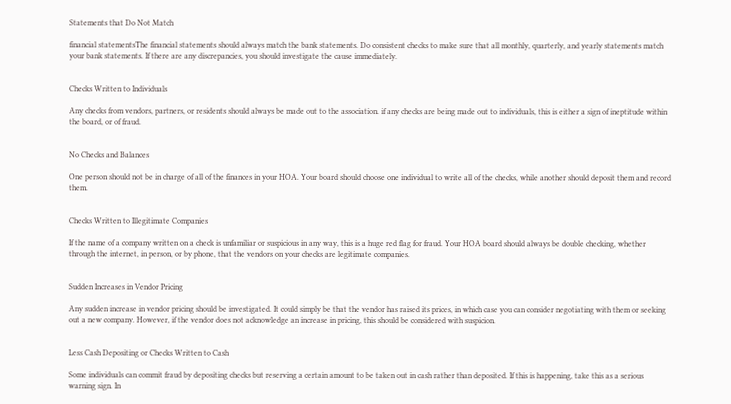Statements that Do Not Match

financial statementsThe financial statements should always match the bank statements. Do consistent checks to make sure that all monthly, quarterly, and yearly statements match your bank statements. If there are any discrepancies, you should investigate the cause immediately.


Checks Written to Individuals

Any checks from vendors, partners, or residents should always be made out to the association. if any checks are being made out to individuals, this is either a sign of ineptitude within the board, or of fraud.


No Checks and Balances

One person should not be in charge of all of the finances in your HOA. Your board should choose one individual to write all of the checks, while another should deposit them and record them.


Checks Written to Illegitimate Companies

If the name of a company written on a check is unfamiliar or suspicious in any way, this is a huge red flag for fraud. Your HOA board should always be double checking, whether through the internet, in person, or by phone, that the vendors on your checks are legitimate companies.


Sudden Increases in Vendor Pricing

Any sudden increase in vendor pricing should be investigated. It could simply be that the vendor has raised its prices, in which case you can consider negotiating with them or seeking out a new company. However, if the vendor does not acknowledge an increase in pricing, this should be considered with suspicion.


Less Cash Depositing or Checks Written to Cash

Some individuals can commit fraud by depositing checks but reserving a certain amount to be taken out in cash rather than deposited. If this is happening, take this as a serious warning sign. In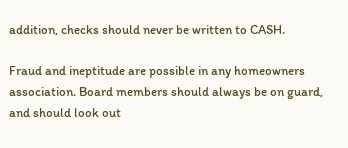addition, checks should never be written to CASH.

Fraud and ineptitude are possible in any homeowners association. Board members should always be on guard, and should look out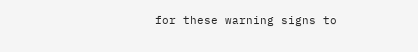for these warning signs to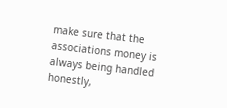make sure that the associations money is always being handled honestly,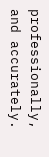professionally, and accurately.